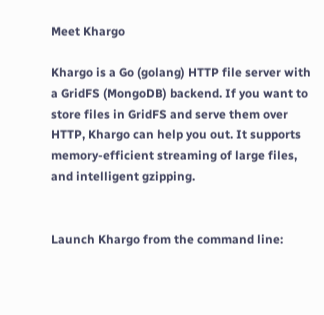Meet Khargo

Khargo is a Go (golang) HTTP file server with a GridFS (MongoDB) backend. If you want to store files in GridFS and serve them over HTTP, Khargo can help you out. It supports memory-efficient streaming of large files, and intelligent gzipping.


Launch Khargo from the command line: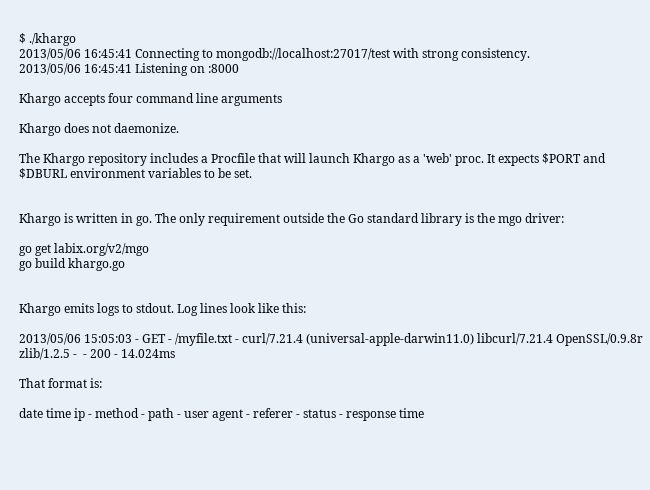$ ./khargo
2013/05/06 16:45:41 Connecting to mongodb://localhost:27017/test with strong consistency.
2013/05/06 16:45:41 Listening on :8000

Khargo accepts four command line arguments

Khargo does not daemonize.

The Khargo repository includes a Procfile that will launch Khargo as a 'web' proc. It expects $PORT and $DBURL environment variables to be set.


Khargo is written in go. The only requirement outside the Go standard library is the mgo driver:

go get labix.org/v2/mgo
go build khargo.go


Khargo emits logs to stdout. Log lines look like this:

2013/05/06 15:05:03 - GET - /myfile.txt - curl/7.21.4 (universal-apple-darwin11.0) libcurl/7.21.4 OpenSSL/0.9.8r zlib/1.2.5 -  - 200 - 14.024ms

That format is:

date time ip - method - path - user agent - referer - status - response time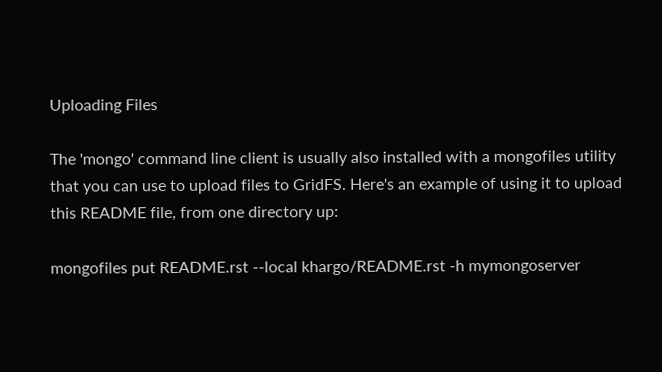Uploading Files

The 'mongo' command line client is usually also installed with a mongofiles utility that you can use to upload files to GridFS. Here's an example of using it to upload this README file, from one directory up:

mongofiles put README.rst --local khargo/README.rst -h mymongoserver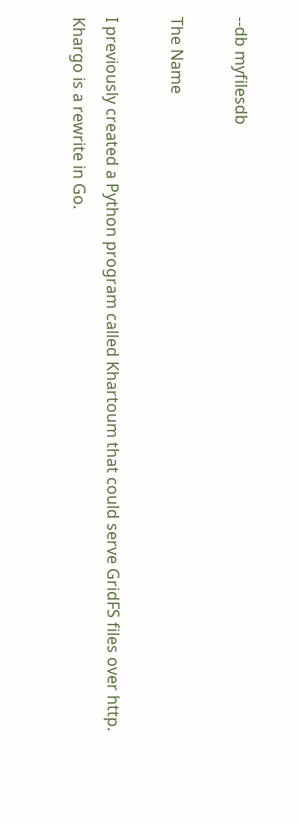--db myfilesdb

The Name

I previously created a Python program called Khartoum that could serve GridFS files over http. Khargo is a rewrite in Go.